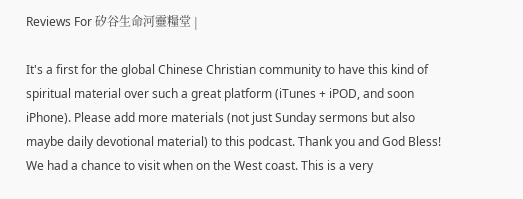Reviews For 矽谷生命河靈糧堂 |

It's a first for the global Chinese Christian community to have this kind of spiritual material over such a great platform (iTunes + iPOD, and soon iPhone). Please add more materials (not just Sunday sermons but also maybe daily devotional material) to this podcast. Thank you and God Bless!
We had a chance to visit when on the West coast. This is a very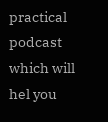practical podcast which will hel you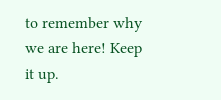to remember why we are here! Keep it up.